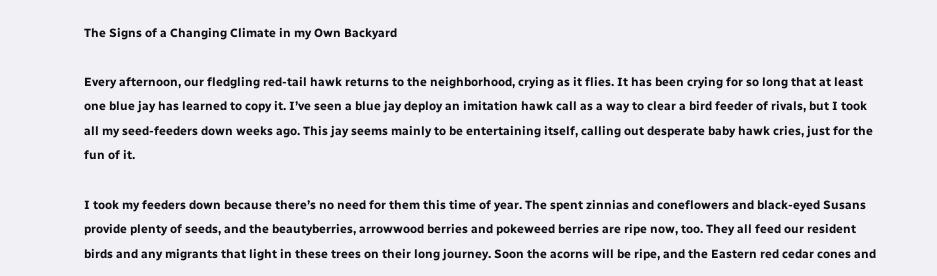The Signs of a Changing Climate in my Own Backyard

Every afternoon, our fledgling red-tail hawk returns to the neighborhood, crying as it flies. It has been crying for so long that at least one blue jay has learned to copy it. I’ve seen a blue jay deploy an imitation hawk call as a way to clear a bird feeder of rivals, but I took all my seed-feeders down weeks ago. This jay seems mainly to be entertaining itself, calling out desperate baby hawk cries, just for the fun of it.

I took my feeders down because there’s no need for them this time of year. The spent zinnias and coneflowers and black-eyed Susans provide plenty of seeds, and the beautyberries, arrowwood berries and pokeweed berries are ripe now, too. They all feed our resident birds and any migrants that light in these trees on their long journey. Soon the acorns will be ripe, and the Eastern red cedar cones and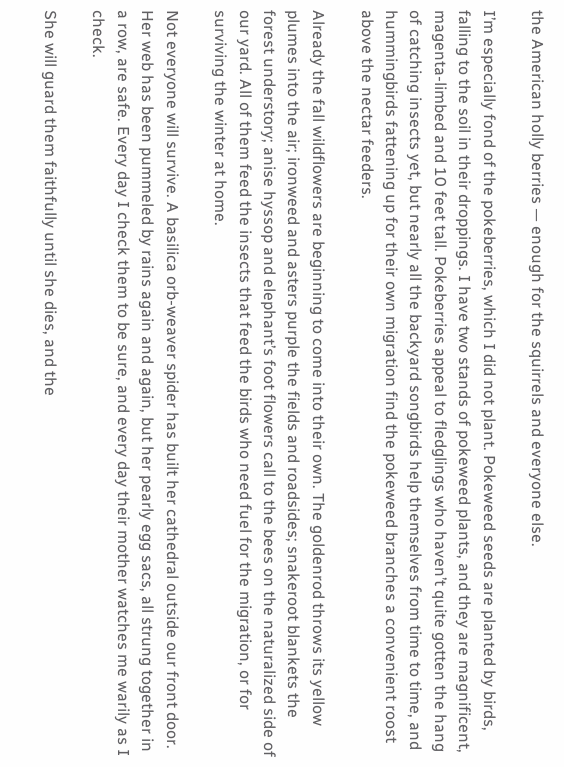the American holly berries — enough for the squirrels and everyone else.

I’m especially fond of the pokeberries, which I did not plant. Pokeweed seeds are planted by birds, falling to the soil in their droppings. I have two stands of pokeweed plants, and they are magnificent, magenta-limbed and 10 feet tall. Pokeberries appeal to fledglings who haven’t quite gotten the hang of catching insects yet, but nearly all the backyard songbirds help themselves from time to time, and hummingbirds fattening up for their own migration find the pokeweed branches a convenient roost above the nectar feeders.

Already the fall wildflowers are beginning to come into their own. The goldenrod throws its yellow plumes into the air; ironweed and asters purple the fields and roadsides; snakeroot blankets the forest understory; anise hyssop and elephant’s foot flowers call to the bees on the naturalized side of our yard. All of them feed the insects that feed the birds who need fuel for the migration, or for surviving the winter at home.

Not everyone will survive. A basilica orb-weaver spider has built her cathedral outside our front door. Her web has been pummeled by rains again and again, but her pearly egg sacs, all strung together in a row, are safe. Every day I check them to be sure, and every day their mother watches me warily as I check.

She will guard them faithfully until she dies, and the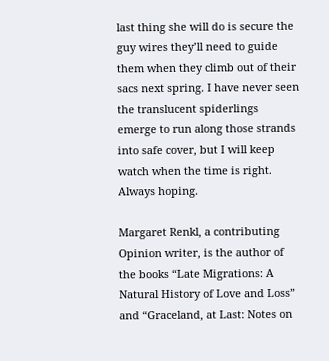last thing she will do is secure the guy wires they’ll need to guide them when they climb out of their sacs next spring. I have never seen the translucent spiderlings emerge to run along those strands into safe cover, but I will keep watch when the time is right. Always hoping.

Margaret Renkl, a contributing Opinion writer, is the author of the books “Late Migrations: A Natural History of Love and Loss” and “Graceland, at Last: Notes on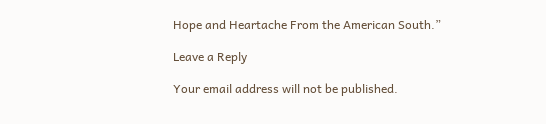Hope and Heartache From the American South.”

Leave a Reply

Your email address will not be published.